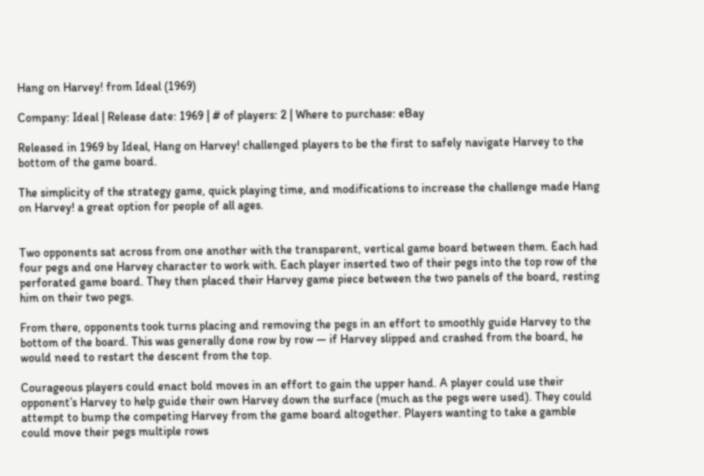Hang on Harvey! from Ideal (1969)

Company: Ideal | Release date: 1969 | # of players: 2 | Where to purchase: eBay

Released in 1969 by Ideal, Hang on Harvey! challenged players to be the first to safely navigate Harvey to the bottom of the game board.

The simplicity of the strategy game, quick playing time, and modifications to increase the challenge made Hang on Harvey! a great option for people of all ages.


Two opponents sat across from one another with the transparent, vertical game board between them. Each had four pegs and one Harvey character to work with. Each player inserted two of their pegs into the top row of the perforated game board. They then placed their Harvey game piece between the two panels of the board, resting him on their two pegs.

From there, opponents took turns placing and removing the pegs in an effort to smoothly guide Harvey to the bottom of the board. This was generally done row by row — if Harvey slipped and crashed from the board, he would need to restart the descent from the top.

Courageous players could enact bold moves in an effort to gain the upper hand. A player could use their opponent’s Harvey to help guide their own Harvey down the surface (much as the pegs were used). They could attempt to bump the competing Harvey from the game board altogether. Players wanting to take a gamble could move their pegs multiple rows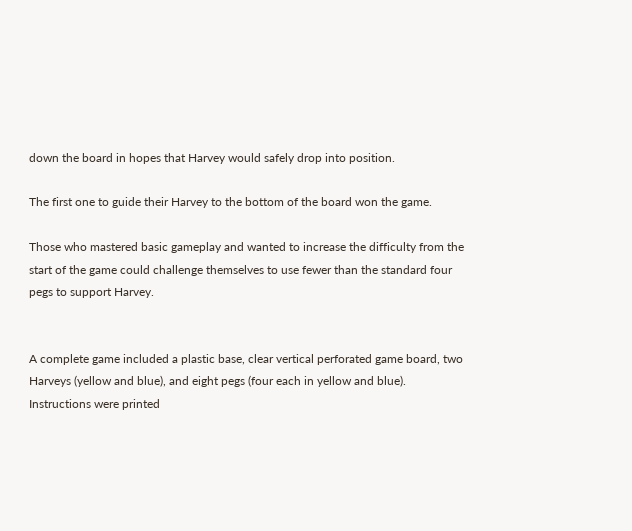down the board in hopes that Harvey would safely drop into position.

The first one to guide their Harvey to the bottom of the board won the game.

Those who mastered basic gameplay and wanted to increase the difficulty from the start of the game could challenge themselves to use fewer than the standard four pegs to support Harvey.


A complete game included a plastic base, clear vertical perforated game board, two Harveys (yellow and blue), and eight pegs (four each in yellow and blue). Instructions were printed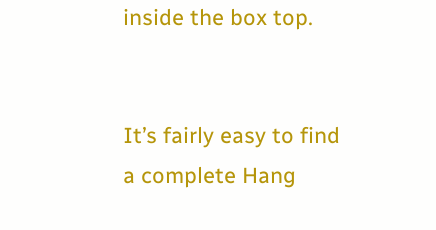inside the box top.


It’s fairly easy to find a complete Hang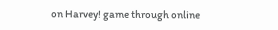on Harvey! game through online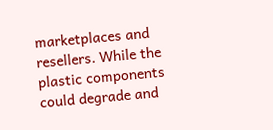marketplaces and resellers. While the plastic components could degrade and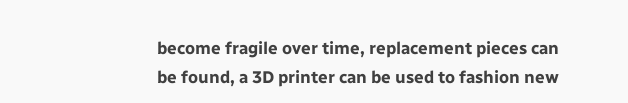become fragile over time, replacement pieces can be found, a 3D printer can be used to fashion new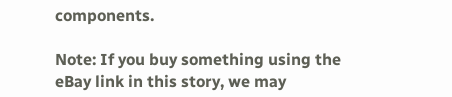components.

Note: If you buy something using the eBay link in this story, we may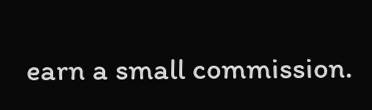earn a small commission.